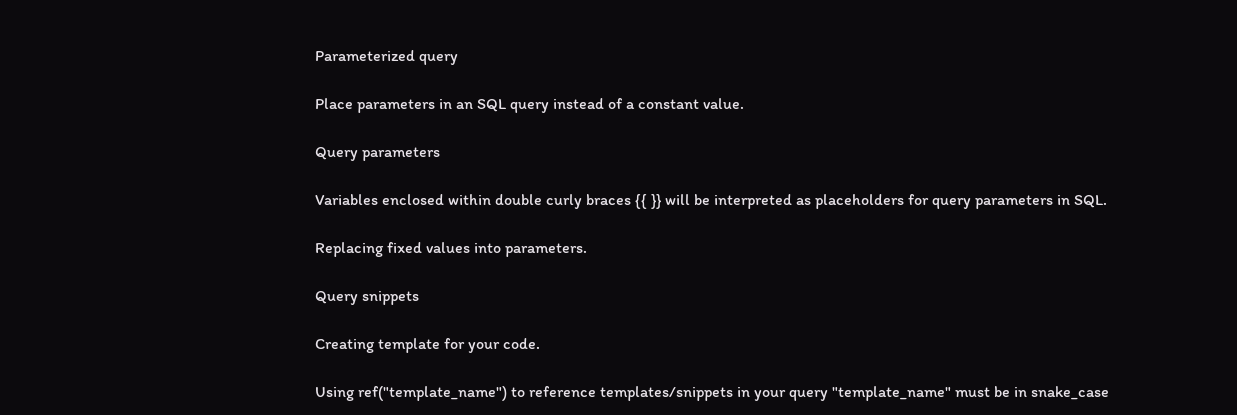Parameterized query

Place parameters in an SQL query instead of a constant value.

Query parameters

Variables enclosed within double curly braces {{ }} will be interpreted as placeholders for query parameters in SQL.

Replacing fixed values into parameters.

Query snippets

Creating template for your code.

Using ref("template_name") to reference templates/snippets in your query "template_name" must be in snake_case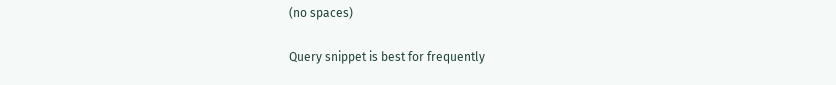(no spaces)

Query snippet is best for frequently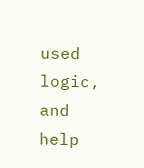used logic, and help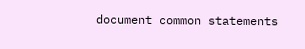document common statements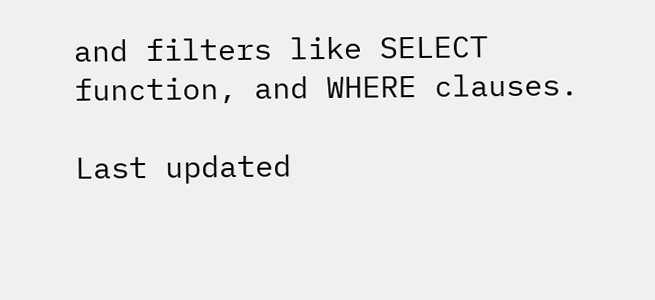and filters like SELECT function, and WHERE clauses.

Last updated